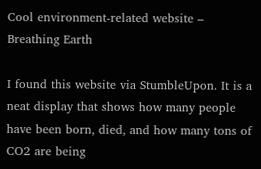Cool environment-related website – Breathing Earth

I found this website via StumbleUpon. It is a neat display that shows how many people have been born, died, and how many tons of CO2 are being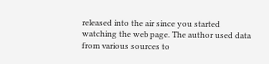released into the air since you started watching the web page. The author used data from various sources to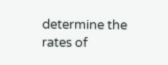determine the rates of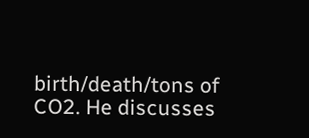birth/death/tons of CO2. He discusses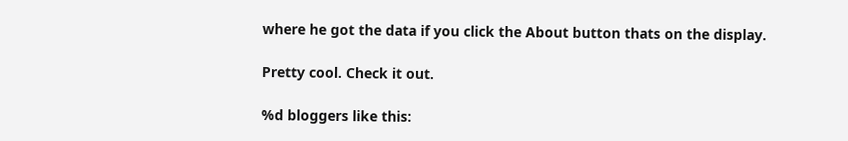where he got the data if you click the About button thats on the display.

Pretty cool. Check it out.

%d bloggers like this: